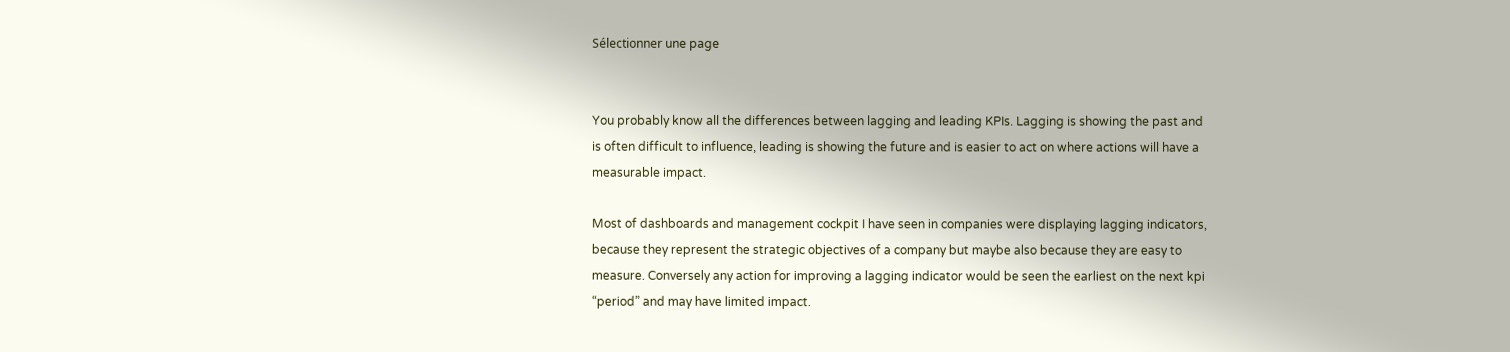Sélectionner une page


You probably know all the differences between lagging and leading KPIs. Lagging is showing the past and is often difficult to influence, leading is showing the future and is easier to act on where actions will have a measurable impact.

Most of dashboards and management cockpit I have seen in companies were displaying lagging indicators, because they represent the strategic objectives of a company but maybe also because they are easy to measure. Conversely any action for improving a lagging indicator would be seen the earliest on the next kpi “period” and may have limited impact.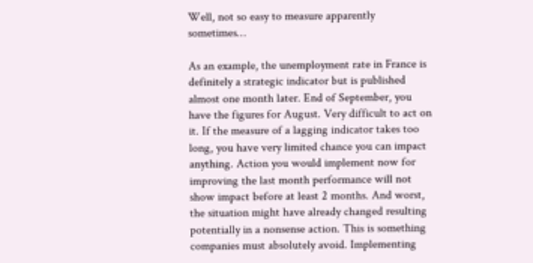Well, not so easy to measure apparently sometimes…

As an example, the unemployment rate in France is definitely a strategic indicator but is published almost one month later. End of September, you have the figures for August. Very difficult to act on it. If the measure of a lagging indicator takes too long, you have very limited chance you can impact anything. Action you would implement now for improving the last month performance will not show impact before at least 2 months. And worst, the situation might have already changed resulting potentially in a nonsense action. This is something companies must absolutely avoid. Implementing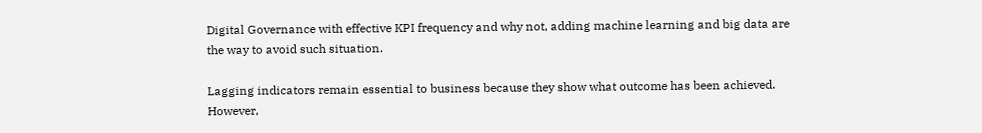Digital Governance with effective KPI frequency and why not, adding machine learning and big data are the way to avoid such situation.

Lagging indicators remain essential to business because they show what outcome has been achieved. However,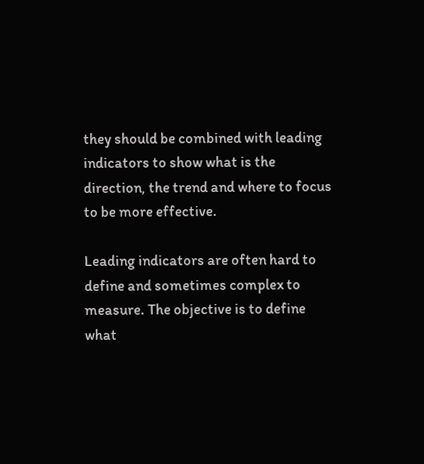they should be combined with leading indicators to show what is the direction, the trend and where to focus to be more effective.

Leading indicators are often hard to define and sometimes complex to measure. The objective is to define what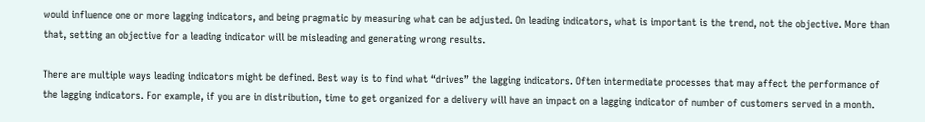would influence one or more lagging indicators, and being pragmatic by measuring what can be adjusted. On leading indicators, what is important is the trend, not the objective. More than that, setting an objective for a leading indicator will be misleading and generating wrong results.

There are multiple ways leading indicators might be defined. Best way is to find what “drives” the lagging indicators. Often intermediate processes that may affect the performance of the lagging indicators. For example, if you are in distribution, time to get organized for a delivery will have an impact on a lagging indicator of number of customers served in a month.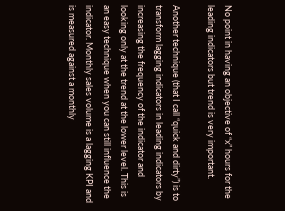No point in having an objective of “x” hours for the leading indicators but trend is very important.

Another technique (that I call “quick and dirty”) is to transform lagging indicators in leading indicators by increasing the frequency of the indicator and looking only at the trend at the lower level. This is an easy technique when you can still influence the indicator. Monthly sales volume is a lagging KPI and is measured against a monthly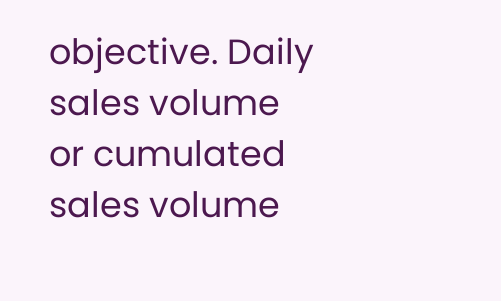objective. Daily sales volume or cumulated sales volume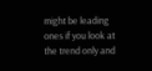might be leading ones if you look at the trend only and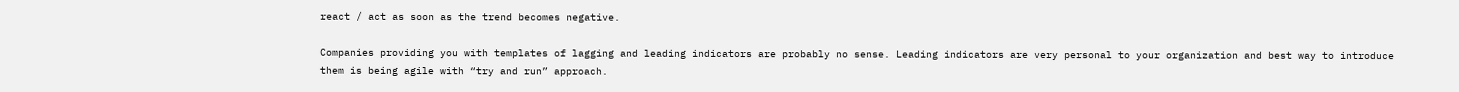react / act as soon as the trend becomes negative.

Companies providing you with templates of lagging and leading indicators are probably no sense. Leading indicators are very personal to your organization and best way to introduce them is being agile with “try and run” approach.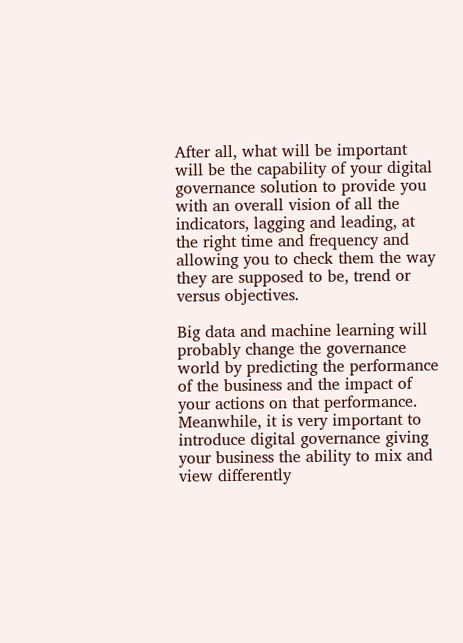After all, what will be important will be the capability of your digital governance solution to provide you with an overall vision of all the indicators, lagging and leading, at the right time and frequency and allowing you to check them the way they are supposed to be, trend or versus objectives.

Big data and machine learning will probably change the governance world by predicting the performance of the business and the impact of your actions on that performance. Meanwhile, it is very important to introduce digital governance giving your business the ability to mix and view differently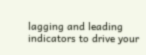lagging and leading indicators to drive your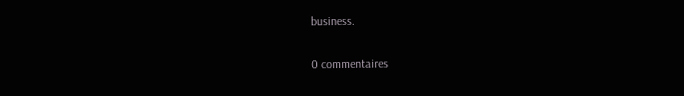business.

0 commentaires